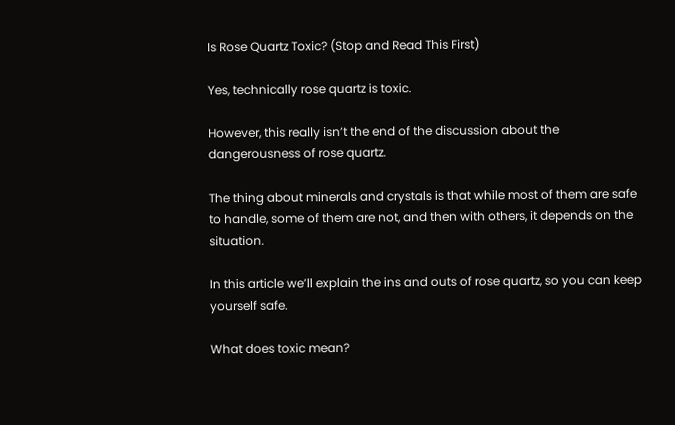Is Rose Quartz Toxic? (Stop and Read This First)

Yes, technically rose quartz is toxic.

However, this really isn’t the end of the discussion about the dangerousness of rose quartz.

The thing about minerals and crystals is that while most of them are safe to handle, some of them are not, and then with others, it depends on the situation.

In this article we’ll explain the ins and outs of rose quartz, so you can keep yourself safe.

What does toxic mean?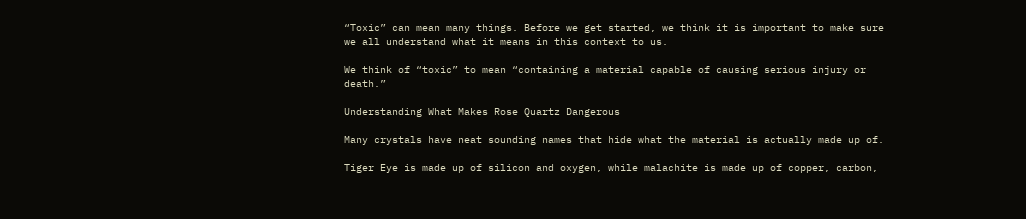“Toxic” can mean many things. Before we get started, we think it is important to make sure we all understand what it means in this context to us.

We think of “toxic” to mean “containing a material capable of causing serious injury or death.”

Understanding What Makes Rose Quartz Dangerous

Many crystals have neat sounding names that hide what the material is actually made up of.

Tiger Eye is made up of silicon and oxygen, while malachite is made up of copper, carbon,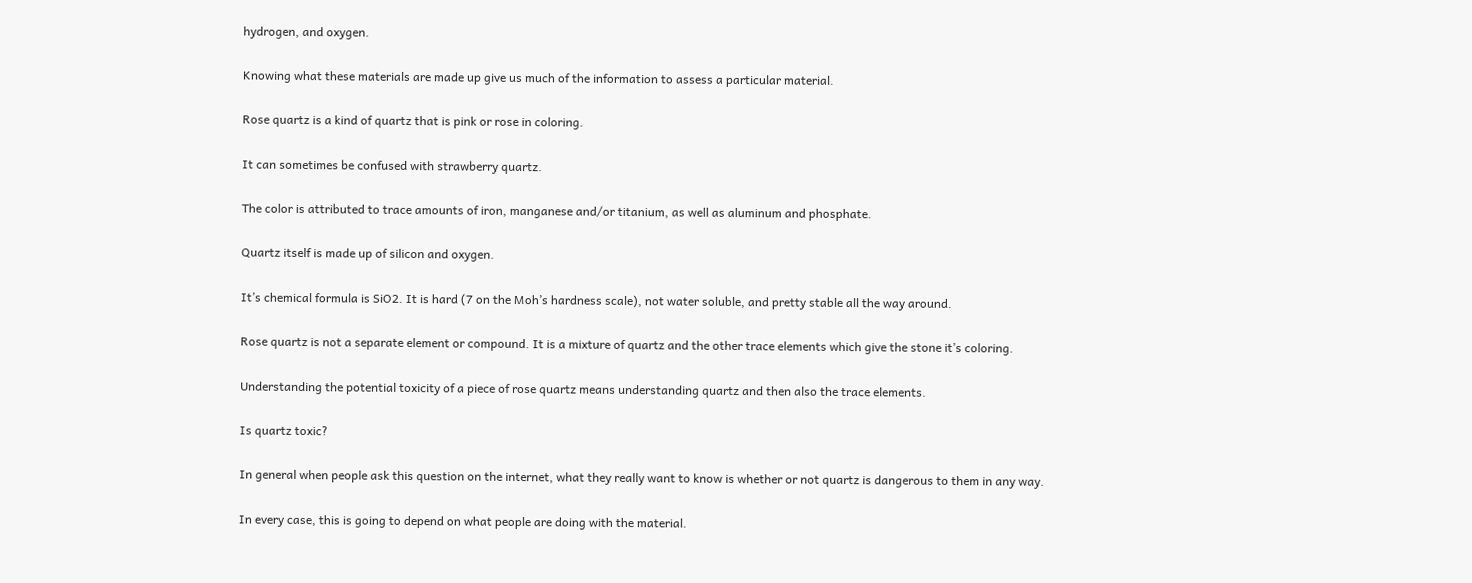hydrogen, and oxygen.

Knowing what these materials are made up give us much of the information to assess a particular material.

Rose quartz is a kind of quartz that is pink or rose in coloring.

It can sometimes be confused with strawberry quartz.

The color is attributed to trace amounts of iron, manganese and/or titanium, as well as aluminum and phosphate.

Quartz itself is made up of silicon and oxygen.

It’s chemical formula is SiO2. It is hard (7 on the Moh’s hardness scale), not water soluble, and pretty stable all the way around.

Rose quartz is not a separate element or compound. It is a mixture of quartz and the other trace elements which give the stone it’s coloring.

Understanding the potential toxicity of a piece of rose quartz means understanding quartz and then also the trace elements.

Is quartz toxic?

In general when people ask this question on the internet, what they really want to know is whether or not quartz is dangerous to them in any way.

In every case, this is going to depend on what people are doing with the material.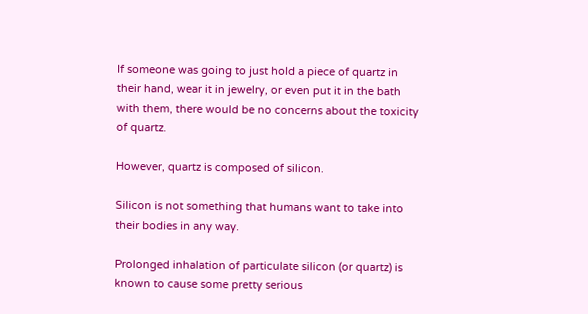If someone was going to just hold a piece of quartz in their hand, wear it in jewelry, or even put it in the bath with them, there would be no concerns about the toxicity of quartz.

However, quartz is composed of silicon.

Silicon is not something that humans want to take into their bodies in any way.

Prolonged inhalation of particulate silicon (or quartz) is known to cause some pretty serious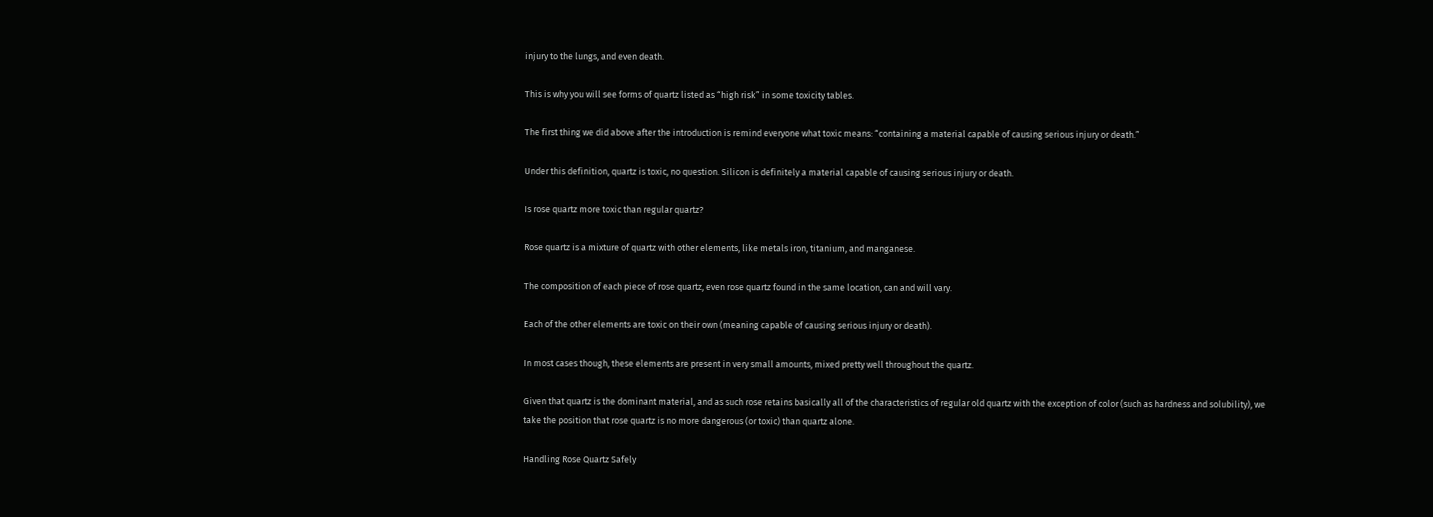injury to the lungs, and even death.

This is why you will see forms of quartz listed as “high risk” in some toxicity tables.

The first thing we did above after the introduction is remind everyone what toxic means: “containing a material capable of causing serious injury or death.”

Under this definition, quartz is toxic, no question. Silicon is definitely a material capable of causing serious injury or death.

Is rose quartz more toxic than regular quartz?

Rose quartz is a mixture of quartz with other elements, like metals iron, titanium, and manganese.

The composition of each piece of rose quartz, even rose quartz found in the same location, can and will vary.

Each of the other elements are toxic on their own (meaning capable of causing serious injury or death).

In most cases though, these elements are present in very small amounts, mixed pretty well throughout the quartz.

Given that quartz is the dominant material, and as such rose retains basically all of the characteristics of regular old quartz with the exception of color (such as hardness and solubility), we take the position that rose quartz is no more dangerous (or toxic) than quartz alone.

Handling Rose Quartz Safely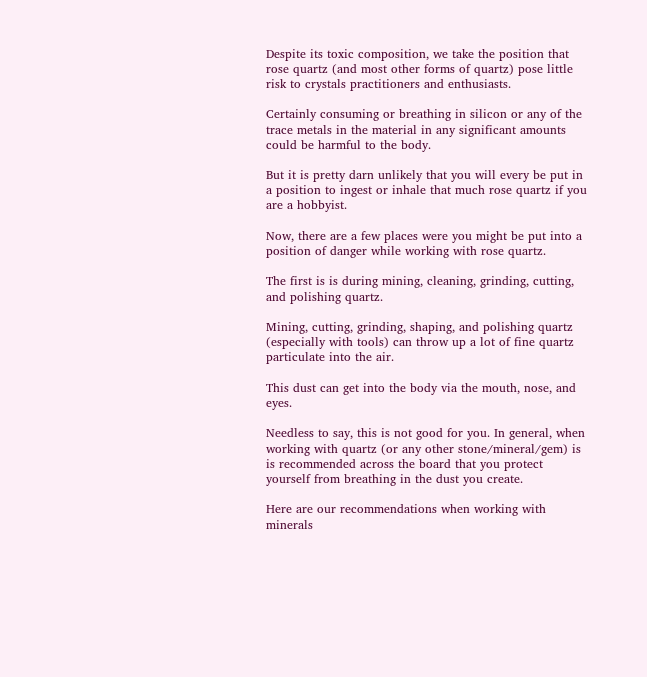Despite its toxic composition, we take the position that rose quartz (and most other forms of quartz) pose little risk to crystals practitioners and enthusiasts.

Certainly consuming or breathing in silicon or any of the trace metals in the material in any significant amounts could be harmful to the body.

But it is pretty darn unlikely that you will every be put in a position to ingest or inhale that much rose quartz if you are a hobbyist.

Now, there are a few places were you might be put into a position of danger while working with rose quartz.

The first is is during mining, cleaning, grinding, cutting, and polishing quartz.

Mining, cutting, grinding, shaping, and polishing quartz (especially with tools) can throw up a lot of fine quartz particulate into the air.

This dust can get into the body via the mouth, nose, and eyes.

Needless to say, this is not good for you. In general, when working with quartz (or any other stone/mineral/gem) is is recommended across the board that you protect yourself from breathing in the dust you create.

Here are our recommendations when working with minerals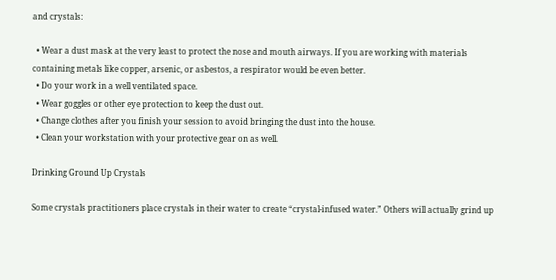and crystals:

  • Wear a dust mask at the very least to protect the nose and mouth airways. If you are working with materials containing metals like copper, arsenic, or asbestos, a respirator would be even better.
  • Do your work in a well ventilated space.
  • Wear goggles or other eye protection to keep the dust out.
  • Change clothes after you finish your session to avoid bringing the dust into the house.
  • Clean your workstation with your protective gear on as well.

Drinking Ground Up Crystals

Some crystals practitioners place crystals in their water to create “crystal-infused water.” Others will actually grind up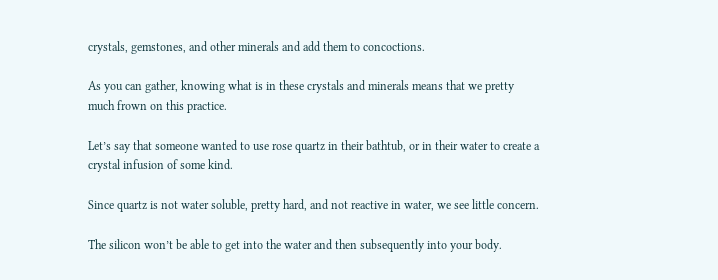crystals, gemstones, and other minerals and add them to concoctions.

As you can gather, knowing what is in these crystals and minerals means that we pretty much frown on this practice.

Let’s say that someone wanted to use rose quartz in their bathtub, or in their water to create a crystal infusion of some kind.

Since quartz is not water soluble, pretty hard, and not reactive in water, we see little concern.

The silicon won’t be able to get into the water and then subsequently into your body.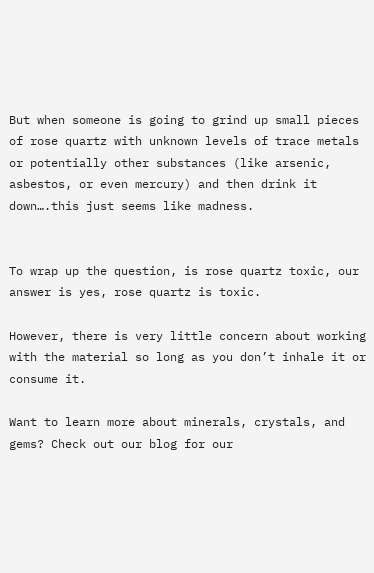But when someone is going to grind up small pieces of rose quartz with unknown levels of trace metals or potentially other substances (like arsenic, asbestos, or even mercury) and then drink it down….this just seems like madness.


To wrap up the question, is rose quartz toxic, our answer is yes, rose quartz is toxic.

However, there is very little concern about working with the material so long as you don’t inhale it or consume it.

Want to learn more about minerals, crystals, and gems? Check out our blog for our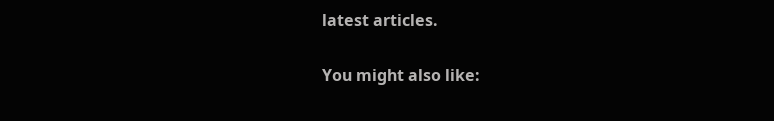latest articles.

You might also like: